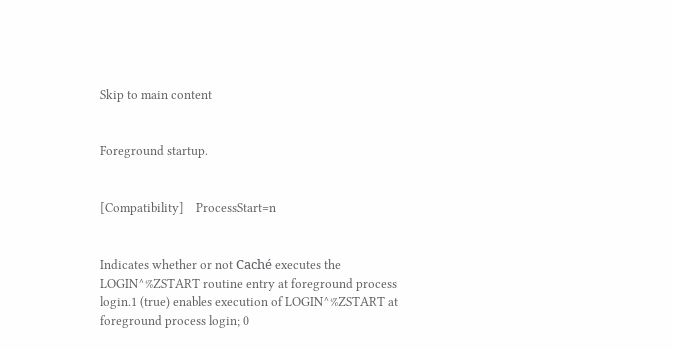Skip to main content


Foreground startup.


[Compatibility]    ProcessStart=n


Indicates whether or not Caché executes the LOGIN^%ZSTART routine entry at foreground process login.1 (true) enables execution of LOGIN^%ZSTART at foreground process login; 0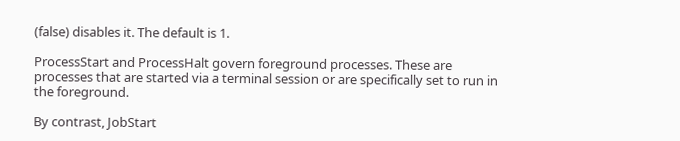(false) disables it. The default is 1.

ProcessStart and ProcessHalt govern foreground processes. These are processes that are started via a terminal session or are specifically set to run in the foreground.

By contrast, JobStart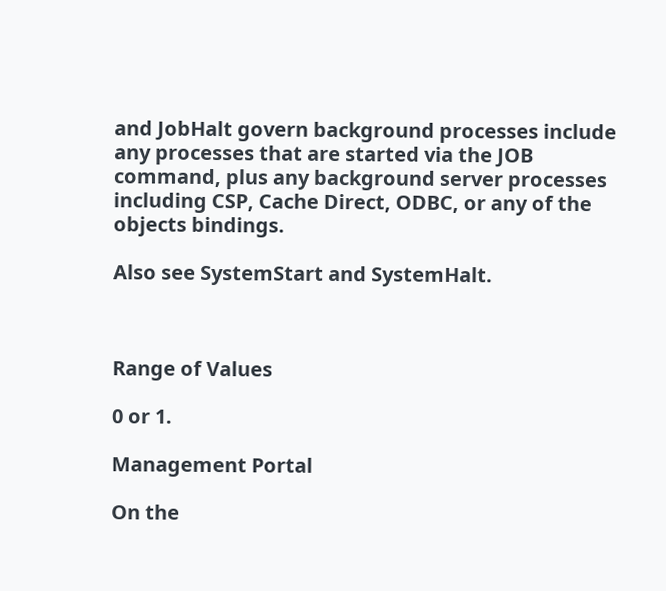and JobHalt govern background processes include any processes that are started via the JOB command, plus any background server processes including CSP, Cache Direct, ODBC, or any of the objects bindings.

Also see SystemStart and SystemHalt.



Range of Values

0 or 1.

Management Portal

On the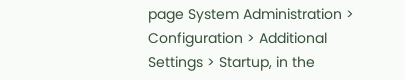page System Administration > Configuration > Additional Settings > Startup, in the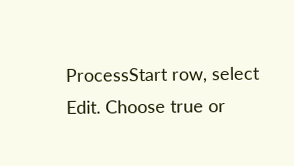ProcessStart row, select Edit. Choose true or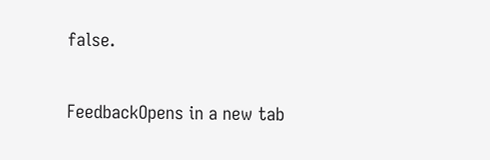false.

FeedbackOpens in a new tab